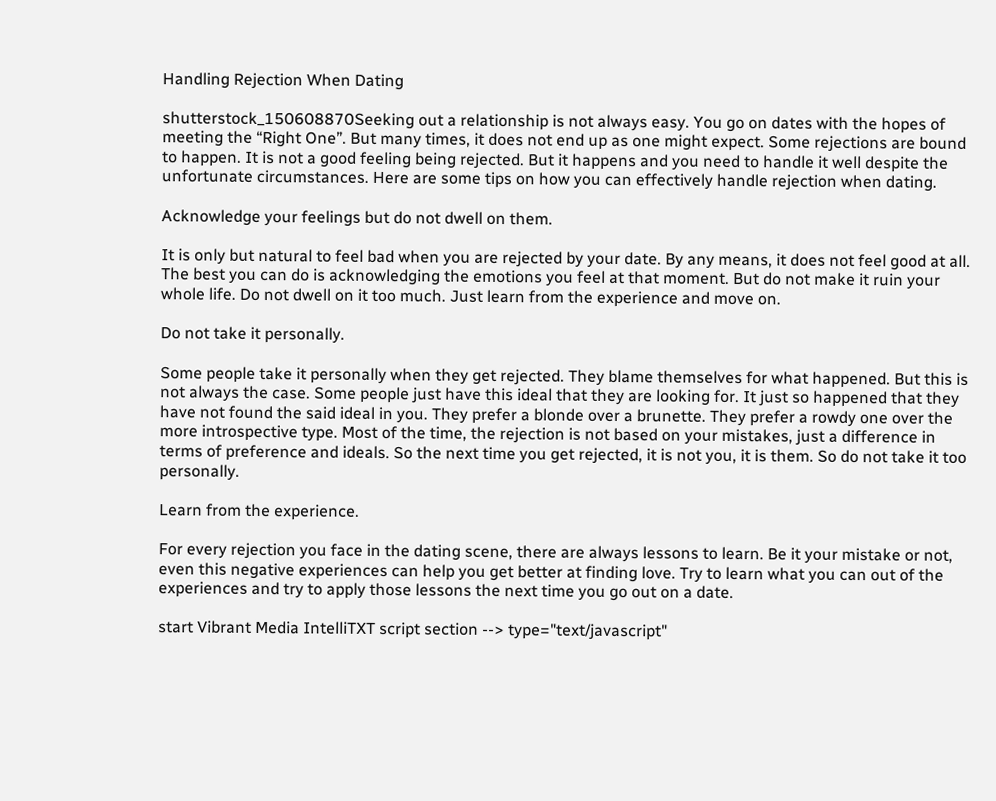Handling Rejection When Dating

shutterstock_150608870Seeking out a relationship is not always easy. You go on dates with the hopes of meeting the “Right One”. But many times, it does not end up as one might expect. Some rejections are bound to happen. It is not a good feeling being rejected. But it happens and you need to handle it well despite the unfortunate circumstances. Here are some tips on how you can effectively handle rejection when dating.

Acknowledge your feelings but do not dwell on them.

It is only but natural to feel bad when you are rejected by your date. By any means, it does not feel good at all. The best you can do is acknowledging the emotions you feel at that moment. But do not make it ruin your whole life. Do not dwell on it too much. Just learn from the experience and move on.

Do not take it personally.

Some people take it personally when they get rejected. They blame themselves for what happened. But this is not always the case. Some people just have this ideal that they are looking for. It just so happened that they have not found the said ideal in you. They prefer a blonde over a brunette. They prefer a rowdy one over the more introspective type. Most of the time, the rejection is not based on your mistakes, just a difference in terms of preference and ideals. So the next time you get rejected, it is not you, it is them. So do not take it too personally.

Learn from the experience.

For every rejection you face in the dating scene, there are always lessons to learn. Be it your mistake or not, even this negative experiences can help you get better at finding love. Try to learn what you can out of the experiences and try to apply those lessons the next time you go out on a date.

start Vibrant Media IntelliTXT script section --> type="text/javascript"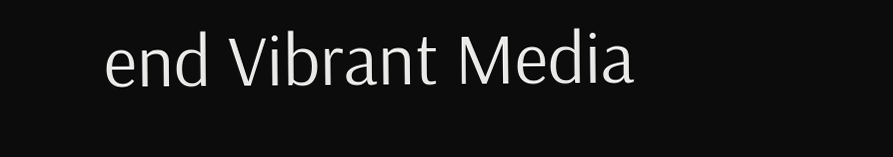end Vibrant Media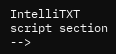IntelliTXT script section -->